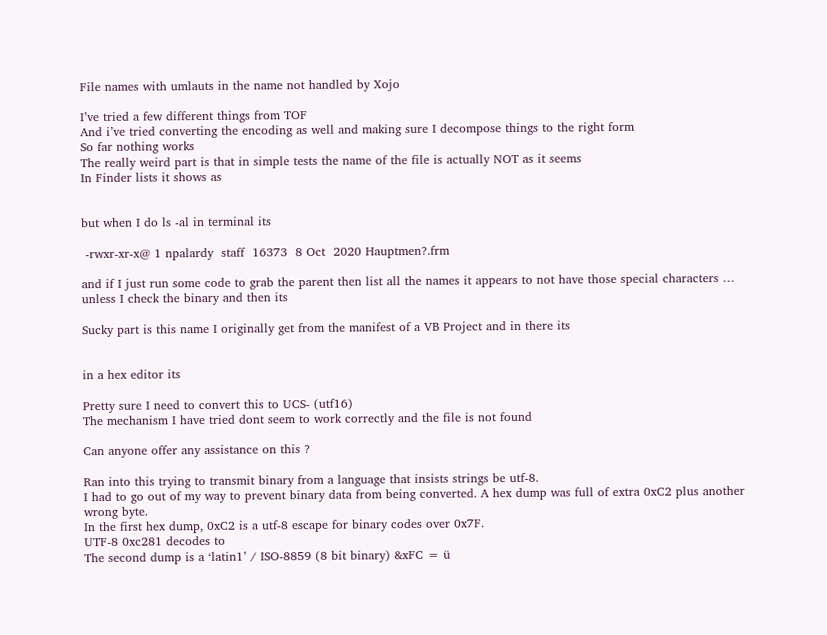File names with umlauts in the name not handled by Xojo

I’ve tried a few different things from TOF
And i’ve tried converting the encoding as well and making sure I decompose things to the right form
So far nothing works
The really weird part is that in simple tests the name of the file is actually NOT as it seems
In Finder lists it shows as


but when I do ls -al in terminal its

 -rwxr-xr-x@ 1 npalardy  staff  16373  8 Oct  2020 Hauptmen?.frm

and if I just run some code to grab the parent then list all the names it appears to not have those special characters … unless I check the binary and then its

Sucky part is this name I originally get from the manifest of a VB Project and in there its


in a hex editor its

Pretty sure I need to convert this to UCS- (utf16)
The mechanism I have tried dont seem to work correctly and the file is not found

Can anyone offer any assistance on this ?

Ran into this trying to transmit binary from a language that insists strings be utf-8.
I had to go out of my way to prevent binary data from being converted. A hex dump was full of extra 0xC2 plus another wrong byte.
In the first hex dump, 0xC2 is a utf-8 escape for binary codes over 0x7F.
UTF-8 0xc281 decodes to
The second dump is a ‘latin1’ / ISO-8859 (8 bit binary) &xFC = ü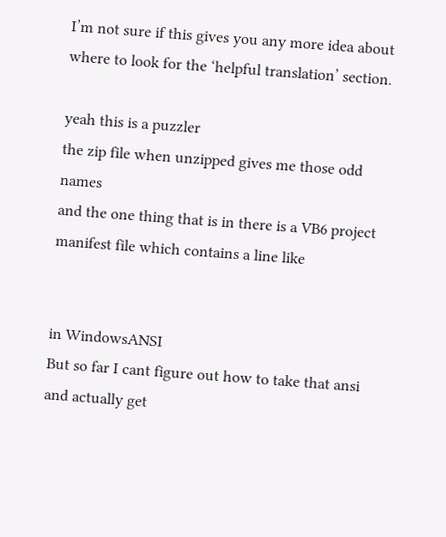I’m not sure if this gives you any more idea about where to look for the ‘helpful translation’ section.

yeah this is a puzzler
the zip file when unzipped gives me those odd names
and the one thing that is in there is a VB6 project manifest file which contains a line like


in WindowsANSI
But so far I cant figure out how to take that ansi and actually get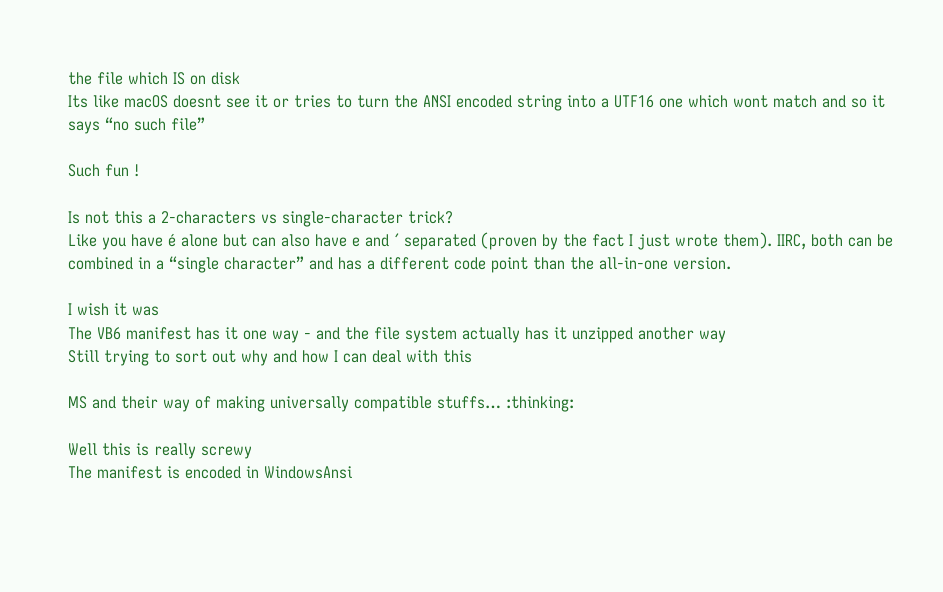the file which IS on disk
Its like macOS doesnt see it or tries to turn the ANSI encoded string into a UTF16 one which wont match and so it says “no such file”

Such fun !

Is not this a 2-characters vs single-character trick?
Like you have é alone but can also have e and ´ separated (proven by the fact I just wrote them). IIRC, both can be combined in a “single character” and has a different code point than the all-in-one version.

I wish it was
The VB6 manifest has it one way - and the file system actually has it unzipped another way
Still trying to sort out why and how I can deal with this

MS and their way of making universally compatible stuffs… :thinking:

Well this is really screwy
The manifest is encoded in WindowsAnsi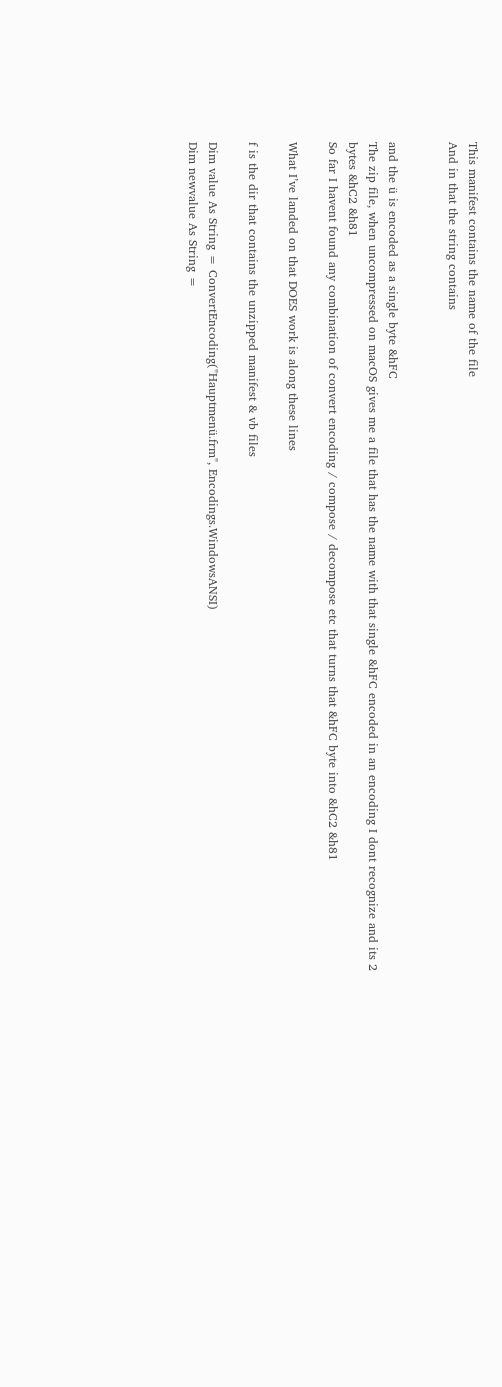This manifest contains the name of the file
And in that the string contains


and the ü is encoded as a single byte &hFC
The zip file, when uncompressed on macOS gives me a file that has the name with that single &hFC encoded in an encoding I dont recognize and its 2 bytes &hC2 &h81
So far I havent found any combination of convert encoding / compose / decompose etc that turns that &hFC byte into &hC2 &h81

What I’ve landed on that DOES work is along these lines

f is the dir that contains the unzipped manifest & vb files

Dim value As String = ConvertEncoding("Hauptmenü.frm", Encodings.WindowsANSI)
Dim newvalue As String =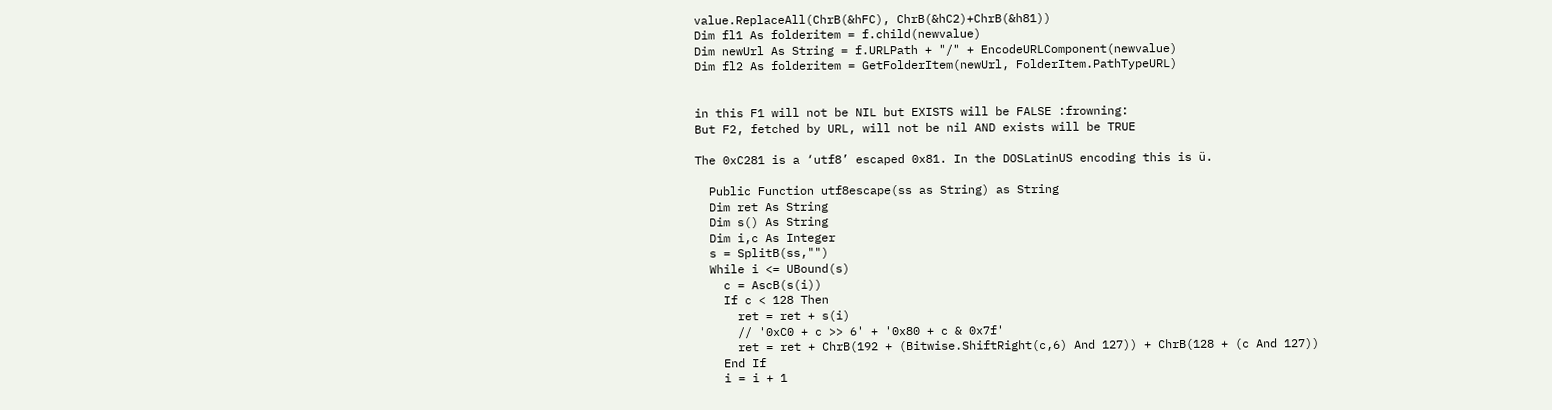value.ReplaceAll(ChrB(&hFC), ChrB(&hC2)+ChrB(&h81))
Dim fl1 As folderitem = f.child(newvalue)
Dim newUrl As String = f.URLPath + "/" + EncodeURLComponent(newvalue)
Dim fl2 As folderitem = GetFolderItem(newUrl, FolderItem.PathTypeURL)


in this F1 will not be NIL but EXISTS will be FALSE :frowning:
But F2, fetched by URL, will not be nil AND exists will be TRUE

The 0xC281 is a ‘utf8’ escaped 0x81. In the DOSLatinUS encoding this is ü.

  Public Function utf8escape(ss as String) as String
  Dim ret As String
  Dim s() As String
  Dim i,c As Integer
  s = SplitB(ss,"")
  While i <= UBound(s)
    c = AscB(s(i))
    If c < 128 Then
      ret = ret + s(i)
      // '0xC0 + c >> 6' + '0x80 + c & 0x7f'
      ret = ret + ChrB(192 + (Bitwise.ShiftRight(c,6) And 127)) + ChrB(128 + (c And 127))
    End If
    i = i + 1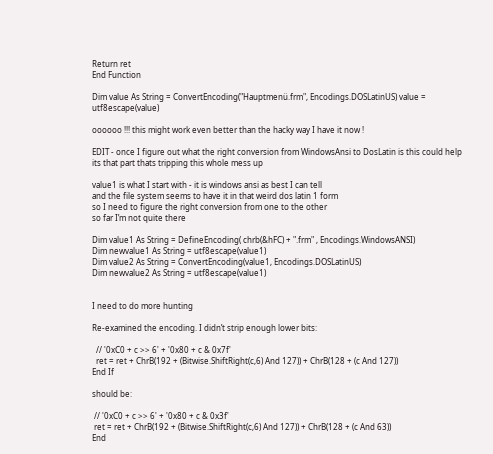Return ret
End Function

Dim value As String = ConvertEncoding("Hauptmenü.frm", Encodings.DOSLatinUS) value = utf8escape(value)

oooooo !!! this might work even better than the hacky way I have it now !

EDIT - once I figure out what the right conversion from WindowsAnsi to DosLatin is this could help
its that part thats tripping this whole mess up

value1 is what I start with - it is windows ansi as best I can tell
and the file system seems to have it in that weird dos latin 1 form
so I need to figure the right conversion from one to the other
so far I’m not quite there

Dim value1 As String = DefineEncoding( chrb(&hFC) + ".frm" , Encodings.WindowsANSI)
Dim newvalue1 As String = utf8escape(value1)
Dim value2 As String = ConvertEncoding(value1, Encodings.DOSLatinUS)
Dim newvalue2 As String = utf8escape(value1)


I need to do more hunting

Re-examined the encoding. I didn’t strip enough lower bits:

  // '0xC0 + c >> 6' + '0x80 + c & 0x7f'
  ret = ret + ChrB(192 + (Bitwise.ShiftRight(c,6) And 127)) + ChrB(128 + (c And 127))
End If

should be:

 // '0xC0 + c >> 6' + '0x80 + c & 0x3f'
 ret = ret + ChrB(192 + (Bitwise.ShiftRight(c,6) And 127)) + ChrB(128 + (c And 63))
End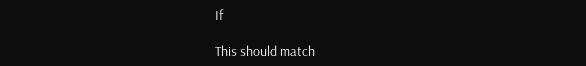If

This should match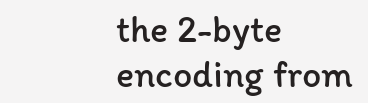the 2-byte encoding from